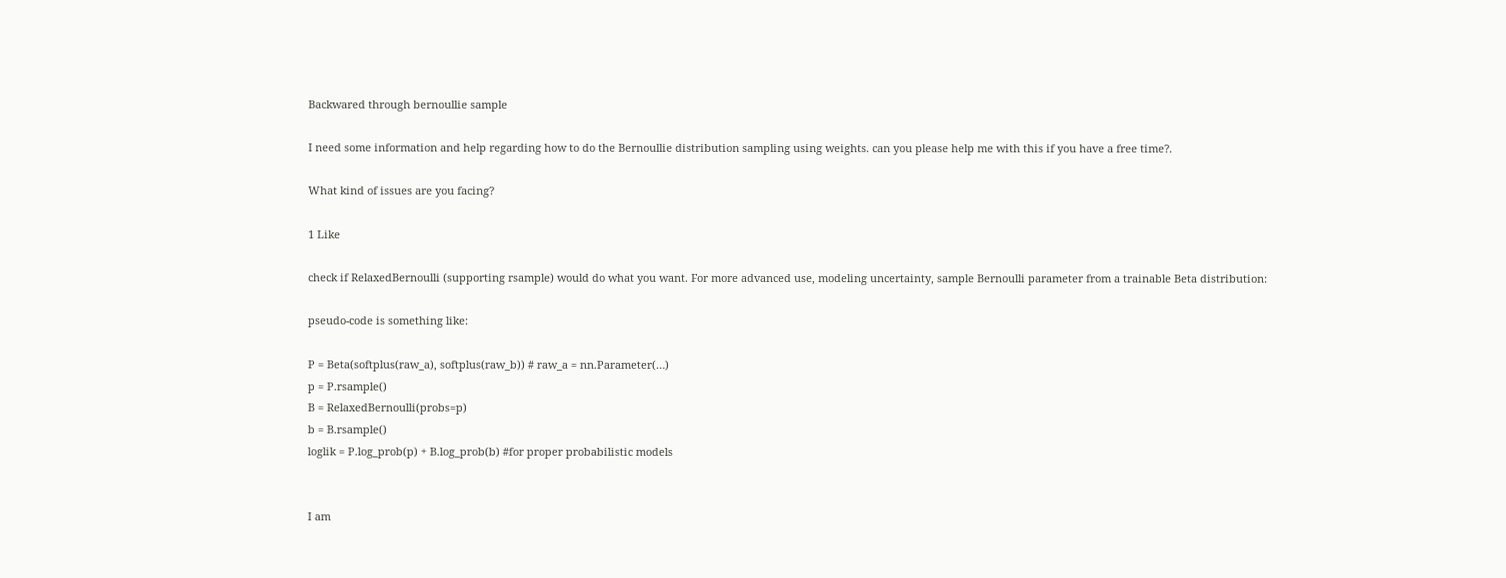Backwared through bernoullie sample

I need some information and help regarding how to do the Bernoullie distribution sampling using weights. can you please help me with this if you have a free time?.

What kind of issues are you facing?

1 Like

check if RelaxedBernoulli (supporting rsample) would do what you want. For more advanced use, modeling uncertainty, sample Bernoulli parameter from a trainable Beta distribution:

pseudo-code is something like:

P = Beta(softplus(raw_a), softplus(raw_b)) # raw_a = nn.Parameter(…)
p = P.rsample()
B = RelaxedBernoulli(probs=p)
b = B.rsample()
loglik = P.log_prob(p) + B.log_prob(b) #for proper probabilistic models


I am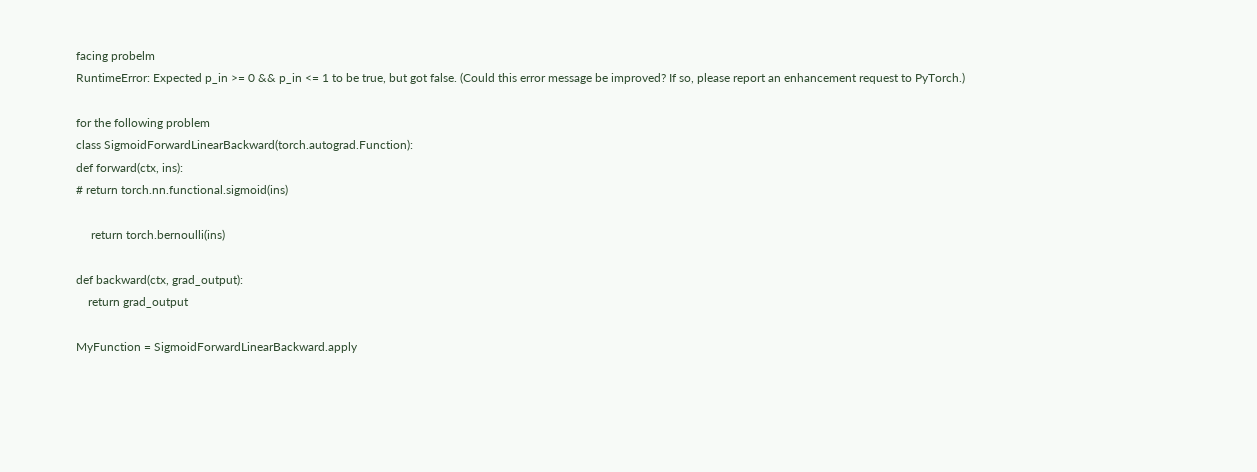facing probelm
RuntimeError: Expected p_in >= 0 && p_in <= 1 to be true, but got false. (Could this error message be improved? If so, please report an enhancement request to PyTorch.)

for the following problem
class SigmoidForwardLinearBackward(torch.autograd.Function):
def forward(ctx, ins):
# return torch.nn.functional.sigmoid(ins)

     return torch.bernoulli(ins)

def backward(ctx, grad_output):
    return grad_output

MyFunction = SigmoidForwardLinearBackward.apply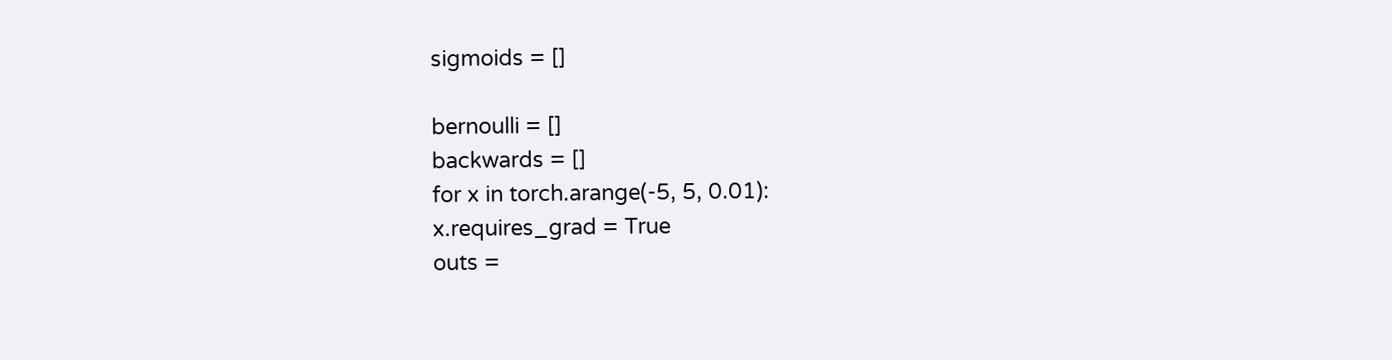sigmoids = []

bernoulli = []
backwards = []
for x in torch.arange(-5, 5, 0.01):
x.requires_grad = True
outs =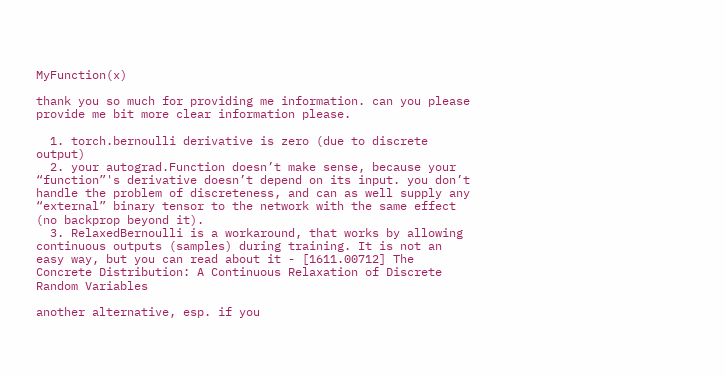MyFunction(x)

thank you so much for providing me information. can you please provide me bit more clear information please.

  1. torch.bernoulli derivative is zero (due to discrete output)
  2. your autograd.Function doesn’t make sense, because your “function”'s derivative doesn’t depend on its input. you don’t handle the problem of discreteness, and can as well supply any “external” binary tensor to the network with the same effect (no backprop beyond it).
  3. RelaxedBernoulli is a workaround, that works by allowing continuous outputs (samples) during training. It is not an easy way, but you can read about it - [1611.00712] The Concrete Distribution: A Continuous Relaxation of Discrete Random Variables

another alternative, esp. if you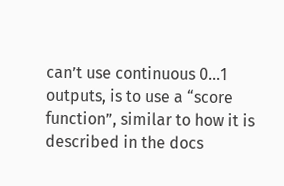can’t use continuous 0…1 outputs, is to use a “score function”, similar to how it is described in the docs